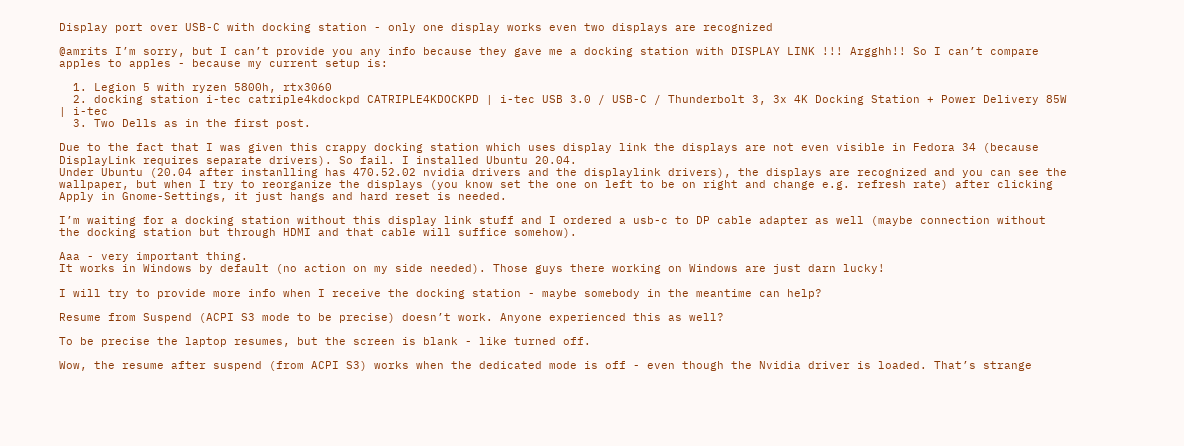Display port over USB-C with docking station - only one display works even two displays are recognized

@amrits I’m sorry, but I can’t provide you any info because they gave me a docking station with DISPLAY LINK !!! Argghh!! So I can’t compare apples to apples - because my current setup is:

  1. Legion 5 with ryzen 5800h, rtx3060
  2. docking station i-tec catriple4kdockpd CATRIPLE4KDOCKPD | i-tec USB 3.0 / USB-C / Thunderbolt 3, 3x 4K Docking Station + Power Delivery 85W | i-tec
  3. Two Dells as in the first post.

Due to the fact that I was given this crappy docking station which uses display link the displays are not even visible in Fedora 34 (because DisplayLink requires separate drivers). So fail. I installed Ubuntu 20.04.
Under Ubuntu (20.04 after instanlling has 470.52.02 nvidia drivers and the displaylink drivers), the displays are recognized and you can see the wallpaper, but when I try to reorganize the displays (you know set the one on left to be on right and change e.g. refresh rate) after clicking Apply in Gnome-Settings, it just hangs and hard reset is needed.

I’m waiting for a docking station without this display link stuff and I ordered a usb-c to DP cable adapter as well (maybe connection without the docking station but through HDMI and that cable will suffice somehow).

Aaa - very important thing.
It works in Windows by default (no action on my side needed). Those guys there working on Windows are just darn lucky!

I will try to provide more info when I receive the docking station - maybe somebody in the meantime can help?

Resume from Suspend (ACPI S3 mode to be precise) doesn’t work. Anyone experienced this as well?

To be precise the laptop resumes, but the screen is blank - like turned off.

Wow, the resume after suspend (from ACPI S3) works when the dedicated mode is off - even though the Nvidia driver is loaded. That’s strange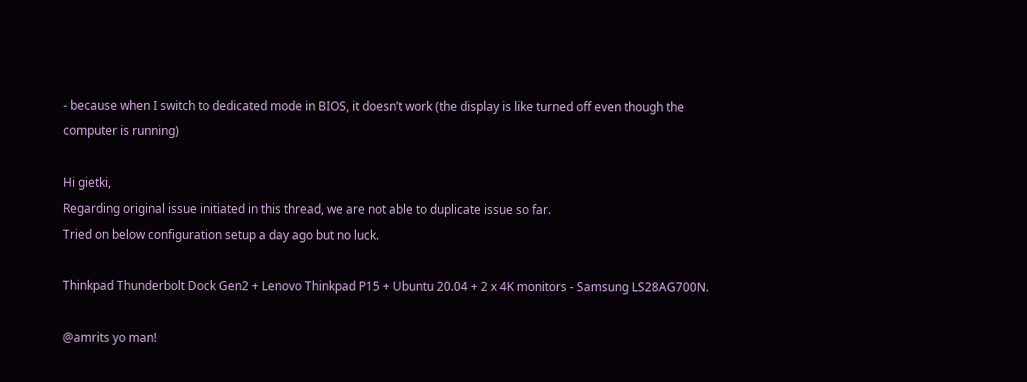- because when I switch to dedicated mode in BIOS, it doesn’t work (the display is like turned off even though the computer is running)

Hi gietki,
Regarding original issue initiated in this thread, we are not able to duplicate issue so far.
Tried on below configuration setup a day ago but no luck.

Thinkpad Thunderbolt Dock Gen2 + Lenovo Thinkpad P15 + Ubuntu 20.04 + 2 x 4K monitors - Samsung LS28AG700N.

@amrits yo man!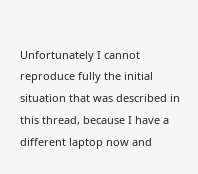Unfortunately I cannot reproduce fully the initial situation that was described in this thread, because I have a different laptop now and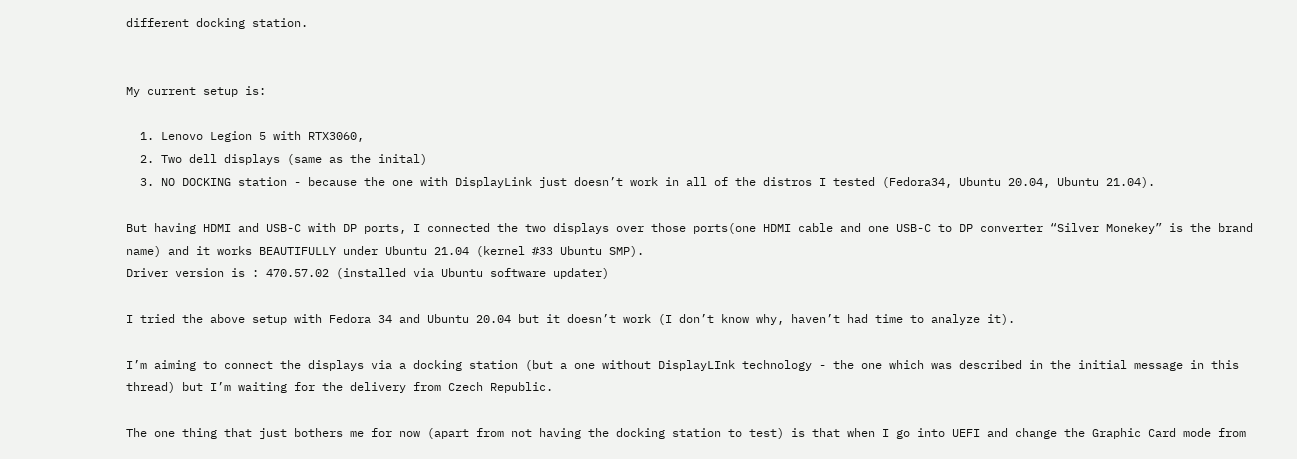different docking station.


My current setup is:

  1. Lenovo Legion 5 with RTX3060,
  2. Two dell displays (same as the inital)
  3. NO DOCKING station - because the one with DisplayLink just doesn’t work in all of the distros I tested (Fedora34, Ubuntu 20.04, Ubuntu 21.04).

But having HDMI and USB-C with DP ports, I connected the two displays over those ports(one HDMI cable and one USB-C to DP converter “Silver Monekey” is the brand name) and it works BEAUTIFULLY under Ubuntu 21.04 (kernel #33 Ubuntu SMP).
Driver version is : 470.57.02 (installed via Ubuntu software updater)

I tried the above setup with Fedora 34 and Ubuntu 20.04 but it doesn’t work (I don’t know why, haven’t had time to analyze it).

I’m aiming to connect the displays via a docking station (but a one without DisplayLInk technology - the one which was described in the initial message in this thread) but I’m waiting for the delivery from Czech Republic.

The one thing that just bothers me for now (apart from not having the docking station to test) is that when I go into UEFI and change the Graphic Card mode from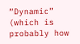“Dynamic” (which is probably how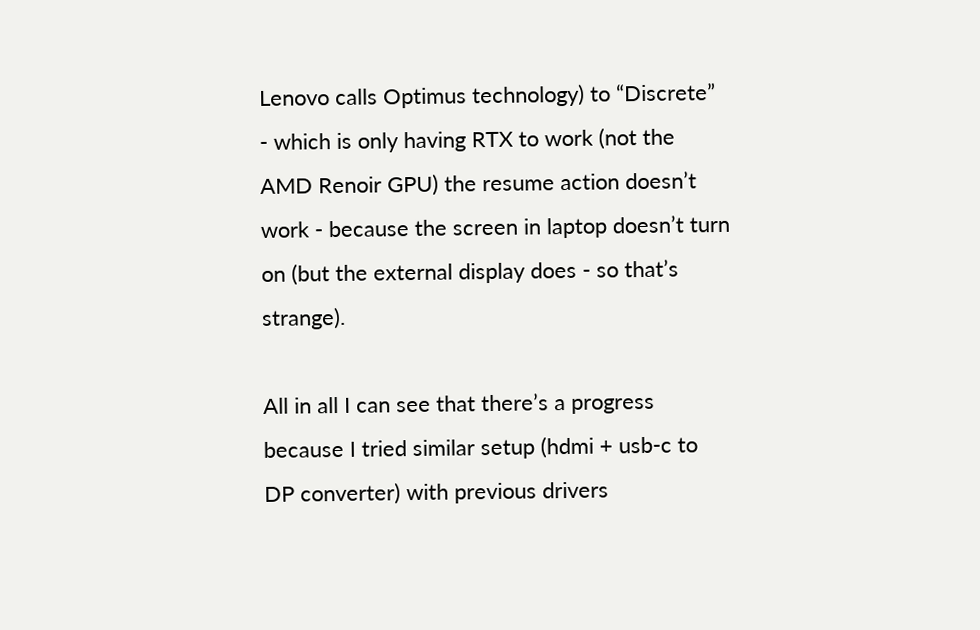Lenovo calls Optimus technology) to “Discrete” - which is only having RTX to work (not the AMD Renoir GPU) the resume action doesn’t work - because the screen in laptop doesn’t turn on (but the external display does - so that’s strange).

All in all I can see that there’s a progress because I tried similar setup (hdmi + usb-c to DP converter) with previous drivers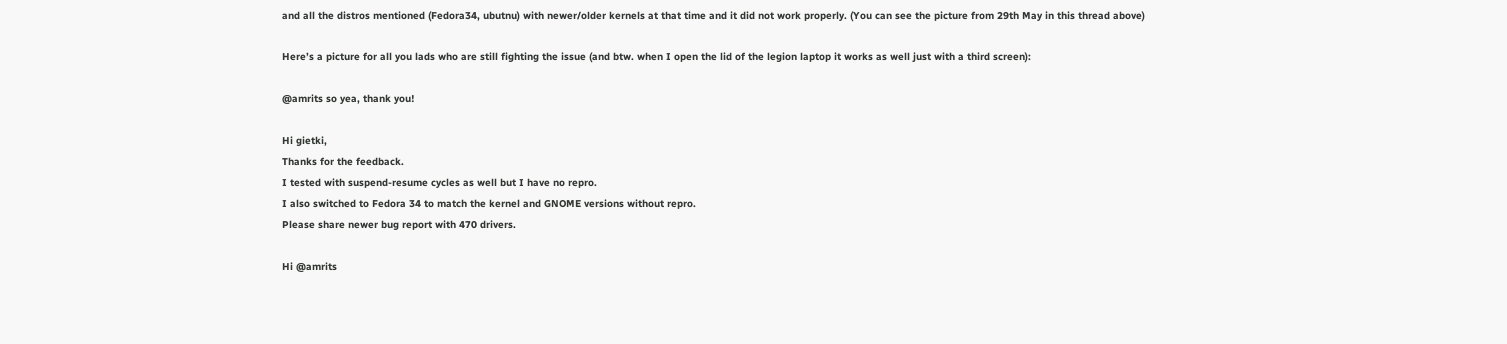and all the distros mentioned (Fedora34, ubutnu) with newer/older kernels at that time and it did not work properly. (You can see the picture from 29th May in this thread above)

Here’s a picture for all you lads who are still fighting the issue (and btw. when I open the lid of the legion laptop it works as well just with a third screen):

@amrits so yea, thank you!

Hi gietki,
Thanks for the feedback.
I tested with suspend-resume cycles as well but I have no repro.
I also switched to Fedora 34 to match the kernel and GNOME versions without repro.
Please share newer bug report with 470 drivers.

Hi @amrits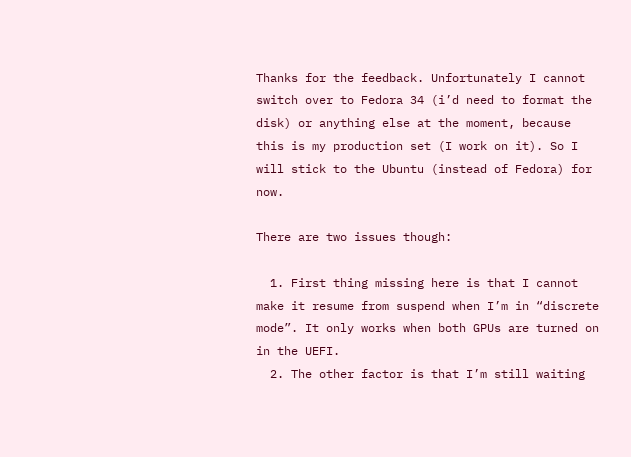Thanks for the feedback. Unfortunately I cannot switch over to Fedora 34 (i’d need to format the disk) or anything else at the moment, because this is my production set (I work on it). So I will stick to the Ubuntu (instead of Fedora) for now.

There are two issues though:

  1. First thing missing here is that I cannot make it resume from suspend when I’m in “discrete mode”. It only works when both GPUs are turned on in the UEFI.
  2. The other factor is that I’m still waiting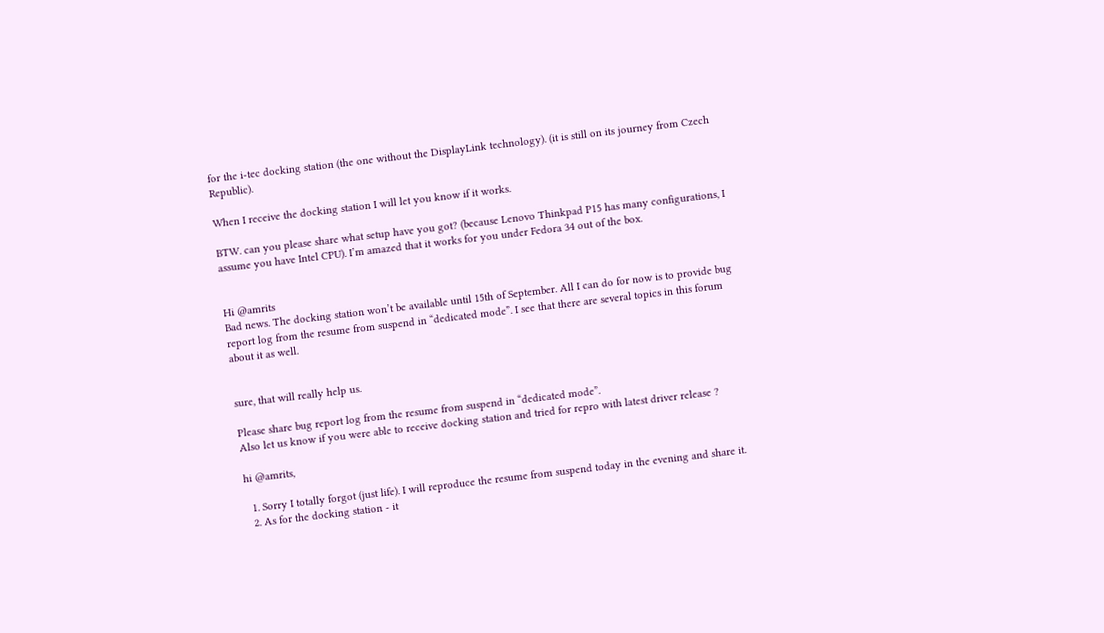for the i-tec docking station (the one without the DisplayLink technology). (it is still on its journey from Czech Republic).

When I receive the docking station I will let you know if it works.

BTW. can you please share what setup have you got? (because Lenovo Thinkpad P15 has many configurations, I assume you have Intel CPU). I’m amazed that it works for you under Fedora 34 out of the box.


Hi @amrits
Bad news. The docking station won’t be available until 15th of September. All I can do for now is to provide bug report log from the resume from suspend in “dedicated mode”. I see that there are several topics in this forum about it as well.


sure, that will really help us.

Please share bug report log from the resume from suspend in “dedicated mode”.
Also let us know if you were able to receive docking station and tried for repro with latest driver release ?

hi @amrits,

  1. Sorry I totally forgot (just life). I will reproduce the resume from suspend today in the evening and share it.
  2. As for the docking station - it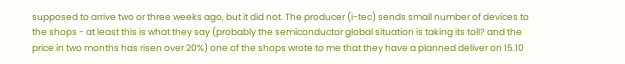supposed to arrive two or three weeks ago, but it did not. The producer (i-tec) sends small number of devices to the shops - at least this is what they say (probably the semiconductor global situation is taking its toll? and the price in two months has risen over 20%) one of the shops wrote to me that they have a planned deliver on 15.10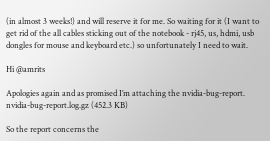(in almost 3 weeks!) and will reserve it for me. So waiting for it (I want to get rid of the all cables sticking out of the notebook - rj45, us, hdmi, usb dongles for mouse and keyboard etc.) so unfortunately I need to wait.

Hi @amrits

Apologies again and as promised I’m attaching the nvidia-bug-report. nvidia-bug-report.log.gz (452.3 KB)

So the report concerns the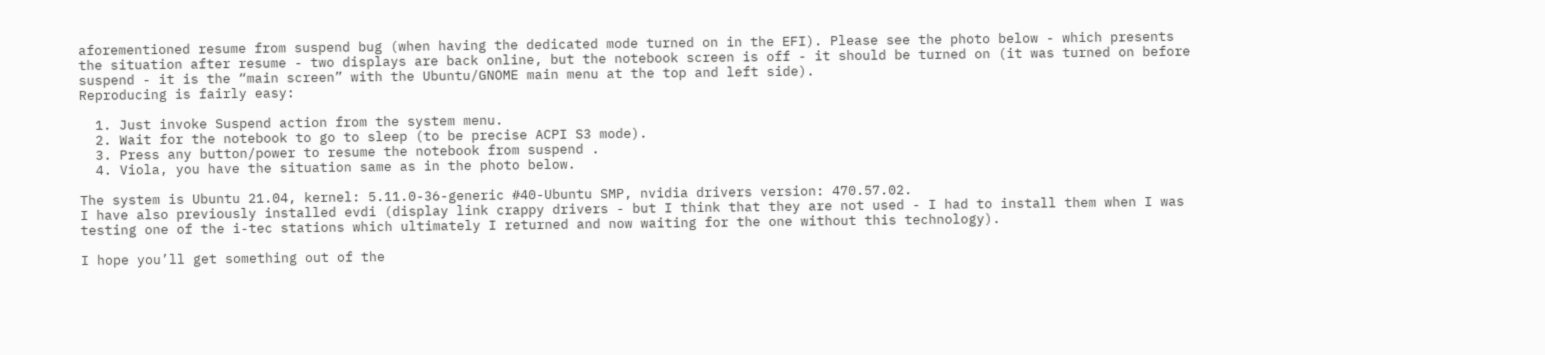aforementioned resume from suspend bug (when having the dedicated mode turned on in the EFI). Please see the photo below - which presents the situation after resume - two displays are back online, but the notebook screen is off - it should be turned on (it was turned on before suspend - it is the “main screen” with the Ubuntu/GNOME main menu at the top and left side).
Reproducing is fairly easy:

  1. Just invoke Suspend action from the system menu.
  2. Wait for the notebook to go to sleep (to be precise ACPI S3 mode).
  3. Press any button/power to resume the notebook from suspend .
  4. Viola, you have the situation same as in the photo below.

The system is Ubuntu 21.04, kernel: 5.11.0-36-generic #40-Ubuntu SMP, nvidia drivers version: 470.57.02.
I have also previously installed evdi (display link crappy drivers - but I think that they are not used - I had to install them when I was testing one of the i-tec stations which ultimately I returned and now waiting for the one without this technology).

I hope you’ll get something out of the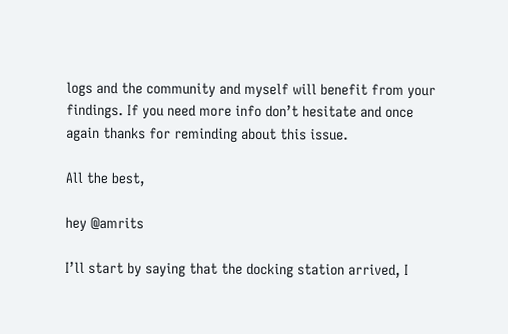logs and the community and myself will benefit from your findings. If you need more info don’t hesitate and once again thanks for reminding about this issue.

All the best,

hey @amrits

I’ll start by saying that the docking station arrived, I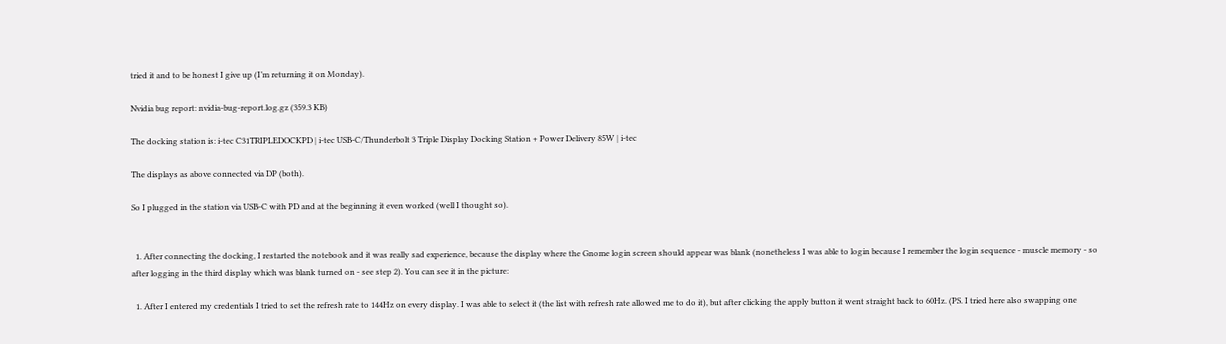tried it and to be honest I give up (I’m returning it on Monday).

Nvidia bug report: nvidia-bug-report.log.gz (359.3 KB)

The docking station is: i-tec C31TRIPLEDOCKPD | i-tec USB-C/Thunderbolt 3 Triple Display Docking Station + Power Delivery 85W | i-tec

The displays as above connected via DP (both).

So I plugged in the station via USB-C with PD and at the beginning it even worked (well I thought so).


  1. After connecting the docking, I restarted the notebook and it was really sad experience, because the display where the Gnome login screen should appear was blank (nonetheless I was able to login because I remember the login sequence - muscle memory - so after logging in the third display which was blank turned on - see step 2). You can see it in the picture:

  1. After I entered my credentials I tried to set the refresh rate to 144Hz on every display. I was able to select it (the list with refresh rate allowed me to do it), but after clicking the apply button it went straight back to 60Hz. (PS. I tried here also swapping one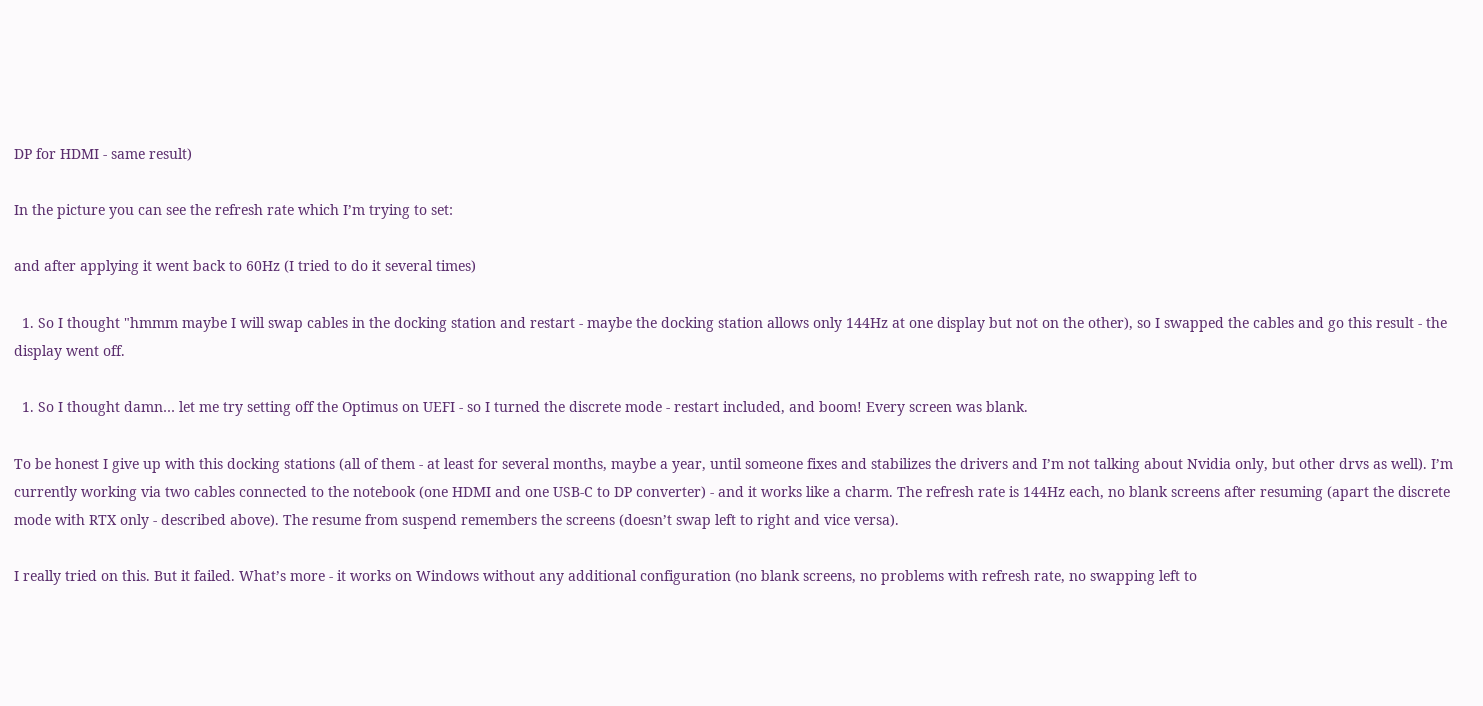DP for HDMI - same result)

In the picture you can see the refresh rate which I’m trying to set:

and after applying it went back to 60Hz (I tried to do it several times)

  1. So I thought "hmmm maybe I will swap cables in the docking station and restart - maybe the docking station allows only 144Hz at one display but not on the other), so I swapped the cables and go this result - the display went off.

  1. So I thought damn… let me try setting off the Optimus on UEFI - so I turned the discrete mode - restart included, and boom! Every screen was blank.

To be honest I give up with this docking stations (all of them - at least for several months, maybe a year, until someone fixes and stabilizes the drivers and I’m not talking about Nvidia only, but other drvs as well). I’m currently working via two cables connected to the notebook (one HDMI and one USB-C to DP converter) - and it works like a charm. The refresh rate is 144Hz each, no blank screens after resuming (apart the discrete mode with RTX only - described above). The resume from suspend remembers the screens (doesn’t swap left to right and vice versa).

I really tried on this. But it failed. What’s more - it works on Windows without any additional configuration (no blank screens, no problems with refresh rate, no swapping left to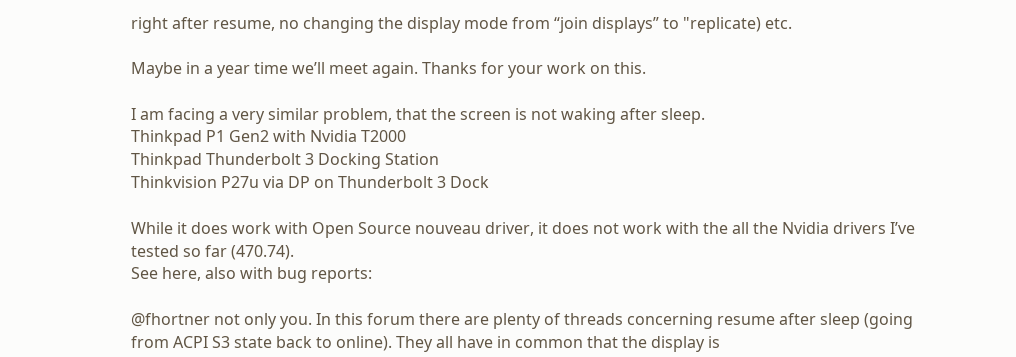right after resume, no changing the display mode from “join displays” to "replicate) etc.

Maybe in a year time we’ll meet again. Thanks for your work on this.

I am facing a very similar problem, that the screen is not waking after sleep.
Thinkpad P1 Gen2 with Nvidia T2000
Thinkpad Thunderbolt 3 Docking Station
Thinkvision P27u via DP on Thunderbolt 3 Dock

While it does work with Open Source nouveau driver, it does not work with the all the Nvidia drivers I’ve tested so far (470.74).
See here, also with bug reports:

@fhortner not only you. In this forum there are plenty of threads concerning resume after sleep (going from ACPI S3 state back to online). They all have in common that the display is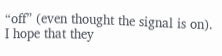“off” (even thought the signal is on). I hope that they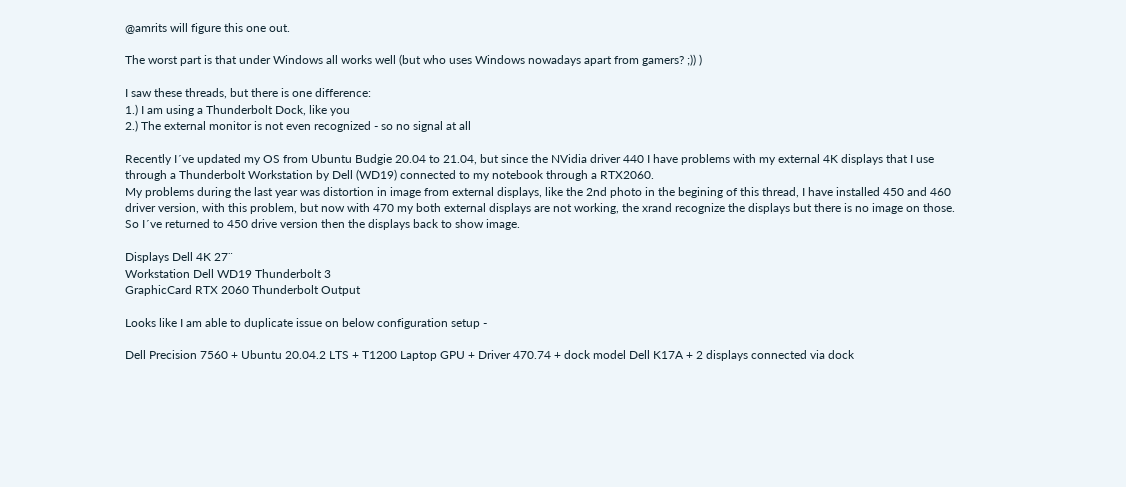@amrits will figure this one out.

The worst part is that under Windows all works well (but who uses Windows nowadays apart from gamers? ;)) )

I saw these threads, but there is one difference:
1.) I am using a Thunderbolt Dock, like you
2.) The external monitor is not even recognized - so no signal at all

Recently I´ve updated my OS from Ubuntu Budgie 20.04 to 21.04, but since the NVidia driver 440 I have problems with my external 4K displays that I use through a Thunderbolt Workstation by Dell (WD19) connected to my notebook through a RTX2060.
My problems during the last year was distortion in image from external displays, like the 2nd photo in the begining of this thread, I have installed 450 and 460 driver version, with this problem, but now with 470 my both external displays are not working, the xrand recognize the displays but there is no image on those.
So I´ve returned to 450 drive version then the displays back to show image.

Displays Dell 4K 27¨
Workstation Dell WD19 Thunderbolt 3
GraphicCard RTX 2060 Thunderbolt Output

Looks like I am able to duplicate issue on below configuration setup -

Dell Precision 7560 + Ubuntu 20.04.2 LTS + T1200 Laptop GPU + Driver 470.74 + dock model Dell K17A + 2 displays connected via dock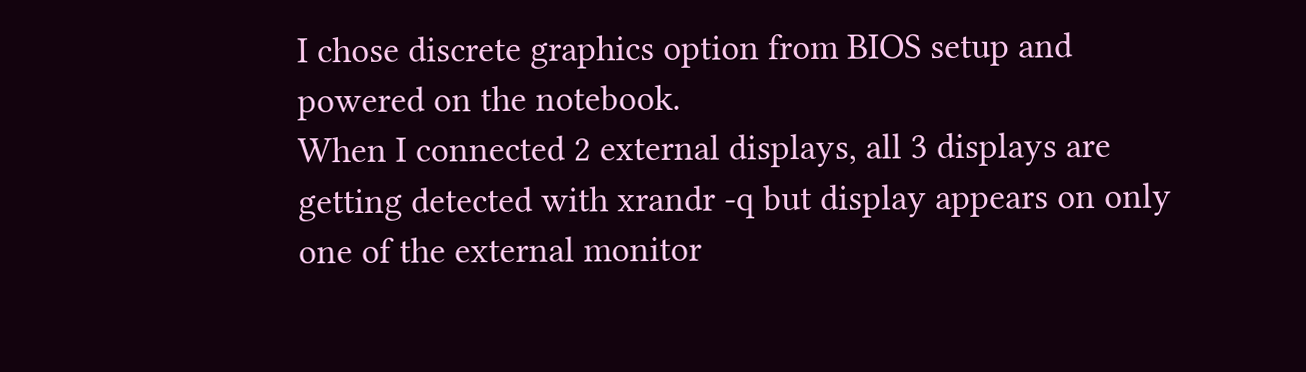I chose discrete graphics option from BIOS setup and powered on the notebook.
When I connected 2 external displays, all 3 displays are getting detected with xrandr -q but display appears on only one of the external monitor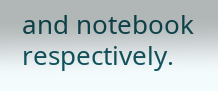and notebook respectively.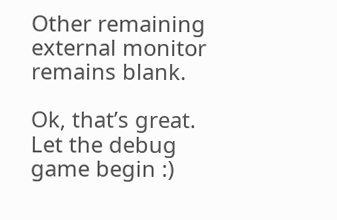Other remaining external monitor remains blank.

Ok, that’s great. Let the debug game begin :)